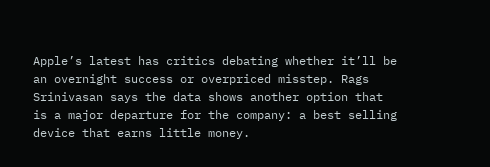Apple’s latest has critics debating whether it’ll be an overnight success or overpriced misstep. Rags Srinivasan says the data shows another option that is a major departure for the company: a best selling device that earns little money.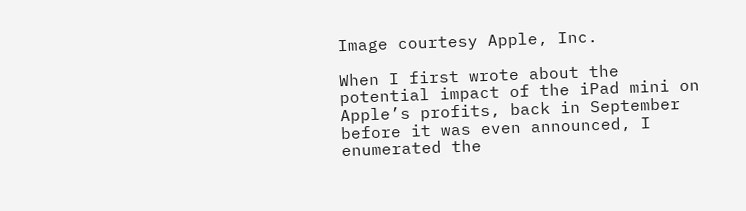Image courtesy Apple, Inc.

When I first wrote about the potential impact of the iPad mini on Apple’s profits, back in September before it was even announced, I enumerated the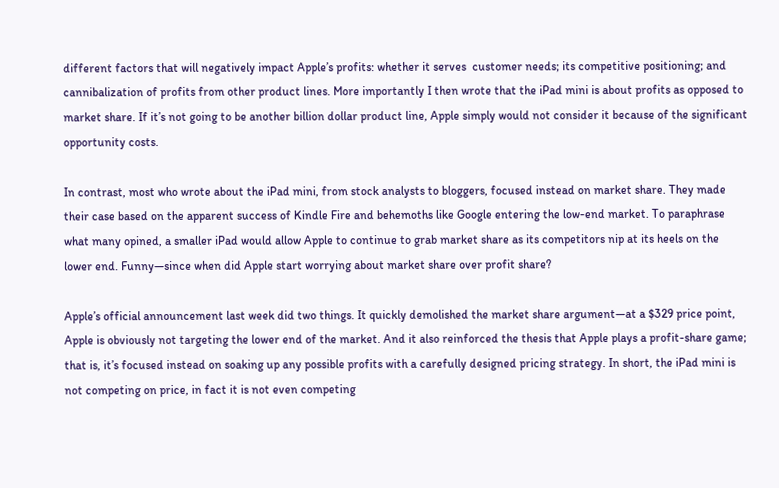different factors that will negatively impact Apple’s profits: whether it serves  customer needs; its competitive positioning; and cannibalization of profits from other product lines. More importantly I then wrote that the iPad mini is about profits as opposed to market share. If it’s not going to be another billion dollar product line, Apple simply would not consider it because of the significant opportunity costs.

In contrast, most who wrote about the iPad mini, from stock analysts to bloggers, focused instead on market share. They made their case based on the apparent success of Kindle Fire and behemoths like Google entering the low-end market. To paraphrase what many opined, a smaller iPad would allow Apple to continue to grab market share as its competitors nip at its heels on the lower end. Funny—since when did Apple start worrying about market share over profit share?

Apple’s official announcement last week did two things. It quickly demolished the market share argument—at a $329 price point, Apple is obviously not targeting the lower end of the market. And it also reinforced the thesis that Apple plays a profit-share game; that is, it’s focused instead on soaking up any possible profits with a carefully designed pricing strategy. In short, the iPad mini is not competing on price, in fact it is not even competing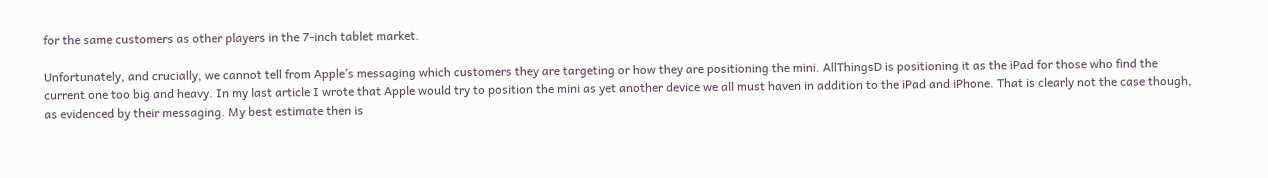for the same customers as other players in the 7-inch tablet market.

Unfortunately, and crucially, we cannot tell from Apple’s messaging which customers they are targeting or how they are positioning the mini. AllThingsD is positioning it as the iPad for those who find the current one too big and heavy. In my last article I wrote that Apple would try to position the mini as yet another device we all must haven in addition to the iPad and iPhone. That is clearly not the case though, as evidenced by their messaging. My best estimate then is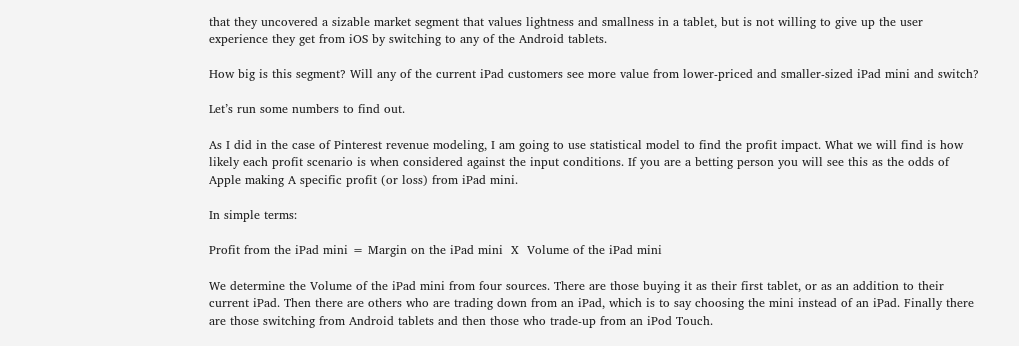that they uncovered a sizable market segment that values lightness and smallness in a tablet, but is not willing to give up the user experience they get from iOS by switching to any of the Android tablets.

How big is this segment? Will any of the current iPad customers see more value from lower-priced and smaller-sized iPad mini and switch?

Let’s run some numbers to find out.

As I did in the case of Pinterest revenue modeling, I am going to use statistical model to find the profit impact. What we will find is how likely each profit scenario is when considered against the input conditions. If you are a betting person you will see this as the odds of Apple making A specific profit (or loss) from iPad mini.

In simple terms:

Profit from the iPad mini = Margin on the iPad mini  X  Volume of the iPad mini

We determine the Volume of the iPad mini from four sources. There are those buying it as their first tablet, or as an addition to their current iPad. Then there are others who are trading down from an iPad, which is to say choosing the mini instead of an iPad. Finally there are those switching from Android tablets and then those who trade-up from an iPod Touch.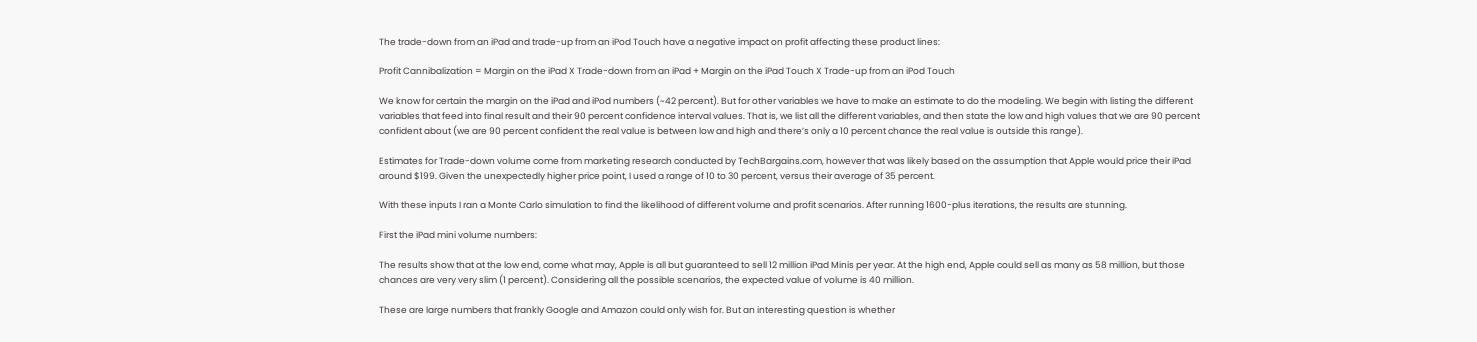The trade-down from an iPad and trade-up from an iPod Touch have a negative impact on profit affecting these product lines:

Profit Cannibalization = Margin on the iPad X Trade-down from an iPad + Margin on the iPad Touch X Trade-up from an iPod Touch

We know for certain the margin on the iPad and iPod numbers (~42 percent). But for other variables we have to make an estimate to do the modeling. We begin with listing the different variables that feed into final result and their 90 percent confidence interval values. That is, we list all the different variables, and then state the low and high values that we are 90 percent confident about (we are 90 percent confident the real value is between low and high and there’s only a 10 percent chance the real value is outside this range).

Estimates for Trade-down volume come from marketing research conducted by TechBargains.com, however that was likely based on the assumption that Apple would price their iPad around $199. Given the unexpectedly higher price point, I used a range of 10 to 30 percent, versus their average of 35 percent.

With these inputs I ran a Monte Carlo simulation to find the likelihood of different volume and profit scenarios. After running 1600-plus iterations, the results are stunning.

First the iPad mini volume numbers:

The results show that at the low end, come what may, Apple is all but guaranteed to sell 12 million iPad Minis per year. At the high end, Apple could sell as many as 58 million, but those chances are very very slim (1 percent). Considering all the possible scenarios, the expected value of volume is 40 million.

These are large numbers that frankly Google and Amazon could only wish for. But an interesting question is whether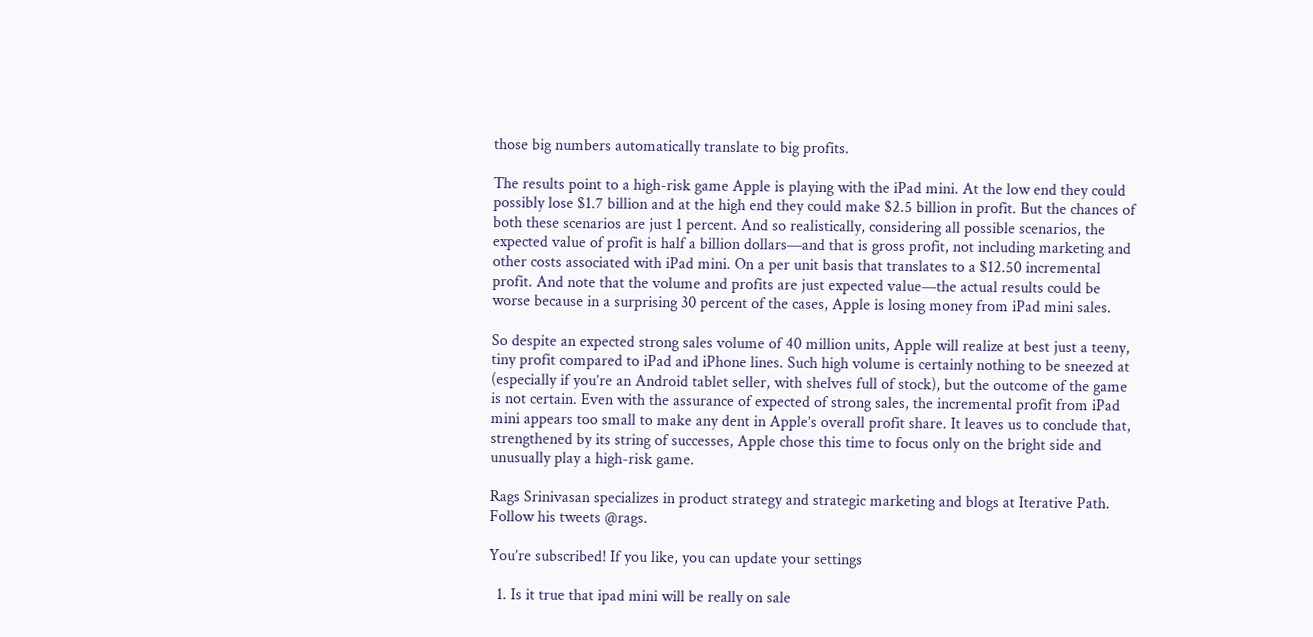those big numbers automatically translate to big profits.

The results point to a high-risk game Apple is playing with the iPad mini. At the low end they could possibly lose $1.7 billion and at the high end they could make $2.5 billion in profit. But the chances of both these scenarios are just 1 percent. And so realistically, considering all possible scenarios, the expected value of profit is half a billion dollars—and that is gross profit, not including marketing and other costs associated with iPad mini. On a per unit basis that translates to a $12.50 incremental profit. And note that the volume and profits are just expected value—the actual results could be worse because in a surprising 30 percent of the cases, Apple is losing money from iPad mini sales.

So despite an expected strong sales volume of 40 million units, Apple will realize at best just a teeny, tiny profit compared to iPad and iPhone lines. Such high volume is certainly nothing to be sneezed at (especially if you’re an Android tablet seller, with shelves full of stock), but the outcome of the game is not certain. Even with the assurance of expected of strong sales, the incremental profit from iPad mini appears too small to make any dent in Apple’s overall profit share. It leaves us to conclude that, strengthened by its string of successes, Apple chose this time to focus only on the bright side and unusually play a high-risk game.

Rags Srinivasan specializes in product strategy and strategic marketing and blogs at Iterative Path. Follow his tweets @rags.

You’re subscribed! If you like, you can update your settings

  1. Is it true that ipad mini will be really on sale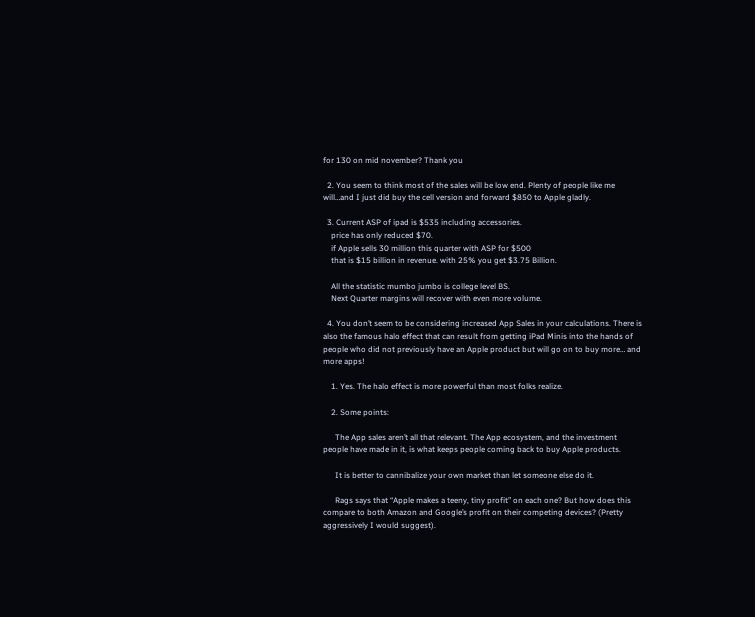for 130 on mid november? Thank you

  2. You seem to think most of the sales will be low end. Plenty of people like me will…and I just did buy the cell version and forward $850 to Apple gladly.

  3. Current ASP of ipad is $535 including accessories.
    price has only reduced $70.
    if Apple sells 30 million this quarter with ASP for $500
    that is $15 billion in revenue. with 25% you get $3.75 Billion.

    All the statistic mumbo jumbo is college level BS.
    Next Quarter margins will recover with even more volume.

  4. You don’t seem to be considering increased App Sales in your calculations. There is also the famous halo effect that can result from getting iPad Minis into the hands of people who did not previously have an Apple product but will go on to buy more… and more apps!

    1. Yes. The halo effect is more powerful than most folks realize.

    2. Some points:

      The App sales aren’t all that relevant. The App ecosystem, and the investment people have made in it, is what keeps people coming back to buy Apple products.

      It is better to cannibalize your own market than let someone else do it.

      Rags says that “Apple makes a teeny, tiny profit” on each one? But how does this compare to both Amazon and Google’s profit on their competing devices? (Pretty aggressively I would suggest).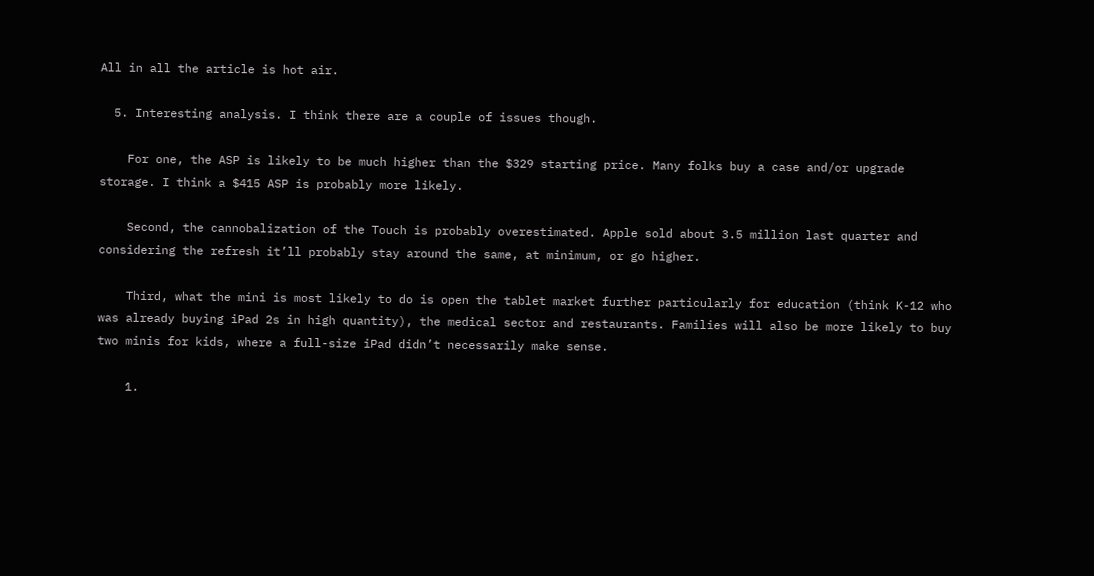All in all the article is hot air.

  5. Interesting analysis. I think there are a couple of issues though.

    For one, the ASP is likely to be much higher than the $329 starting price. Many folks buy a case and/or upgrade storage. I think a $415 ASP is probably more likely.

    Second, the cannobalization of the Touch is probably overestimated. Apple sold about 3.5 million last quarter and considering the refresh it’ll probably stay around the same, at minimum, or go higher.

    Third, what the mini is most likely to do is open the tablet market further particularly for education (think K-12 who was already buying iPad 2s in high quantity), the medical sector and restaurants. Families will also be more likely to buy two minis for kids, where a full-size iPad didn’t necessarily make sense.

    1.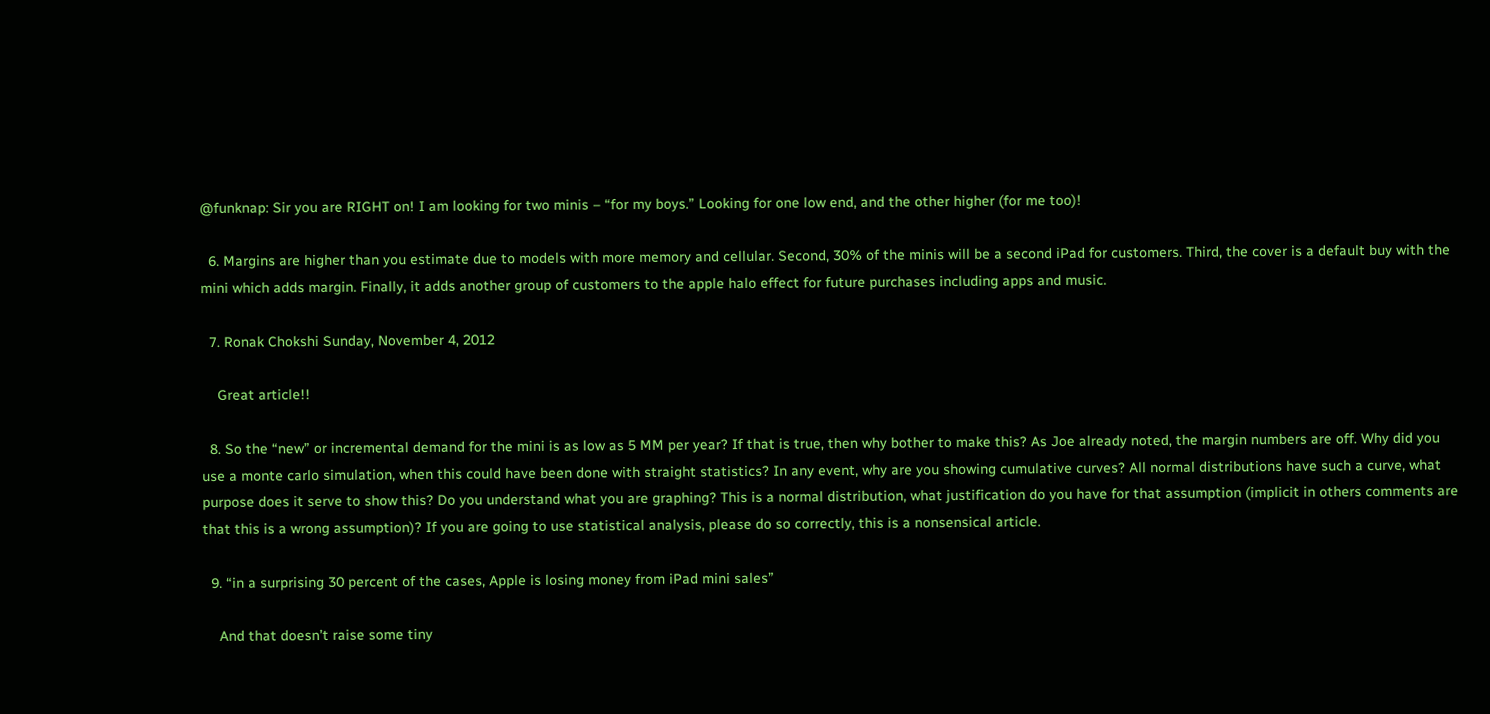@funknap: Sir you are RIGHT on! I am looking for two minis – “for my boys.” Looking for one low end, and the other higher (for me too)!

  6. Margins are higher than you estimate due to models with more memory and cellular. Second, 30% of the minis will be a second iPad for customers. Third, the cover is a default buy with the mini which adds margin. Finally, it adds another group of customers to the apple halo effect for future purchases including apps and music.

  7. Ronak Chokshi Sunday, November 4, 2012

    Great article!!

  8. So the “new” or incremental demand for the mini is as low as 5 MM per year? If that is true, then why bother to make this? As Joe already noted, the margin numbers are off. Why did you use a monte carlo simulation, when this could have been done with straight statistics? In any event, why are you showing cumulative curves? All normal distributions have such a curve, what purpose does it serve to show this? Do you understand what you are graphing? This is a normal distribution, what justification do you have for that assumption (implicit in others comments are that this is a wrong assumption)? If you are going to use statistical analysis, please do so correctly, this is a nonsensical article.

  9. “in a surprising 30 percent of the cases, Apple is losing money from iPad mini sales”

    And that doesn’t raise some tiny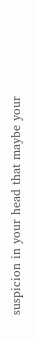suspicion in your head that maybe your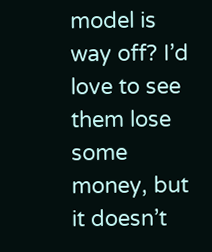model is way off? I’d love to see them lose some money, but it doesn’t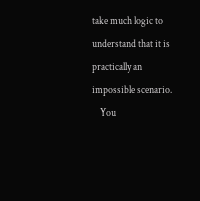take much logic to understand that it is practically an impossible scenario.
    You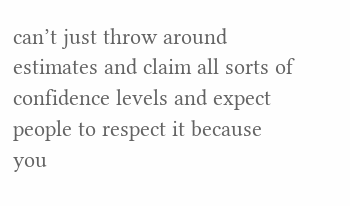can’t just throw around estimates and claim all sorts of confidence levels and expect people to respect it because you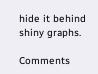hide it behind shiny graphs.

Comments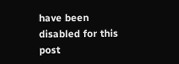have been disabled for this post